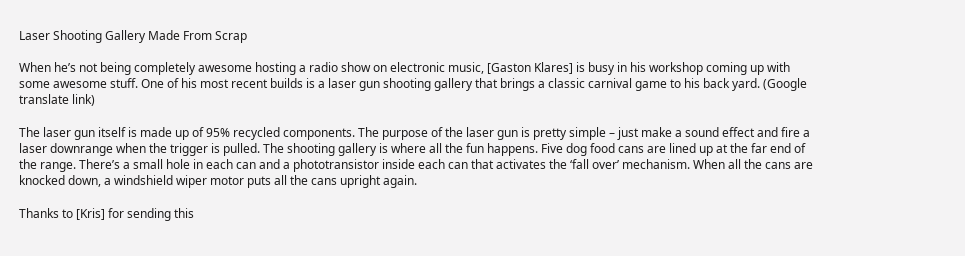Laser Shooting Gallery Made From Scrap

When he’s not being completely awesome hosting a radio show on electronic music, [Gaston Klares] is busy in his workshop coming up with some awesome stuff. One of his most recent builds is a laser gun shooting gallery that brings a classic carnival game to his back yard. (Google translate link)

The laser gun itself is made up of 95% recycled components. The purpose of the laser gun is pretty simple – just make a sound effect and fire a laser downrange when the trigger is pulled. The shooting gallery is where all the fun happens. Five dog food cans are lined up at the far end of the range. There’s a small hole in each can and a phototransistor inside each can that activates the ‘fall over’ mechanism. When all the cans are knocked down, a windshield wiper motor puts all the cans upright again.

Thanks to [Kris] for sending this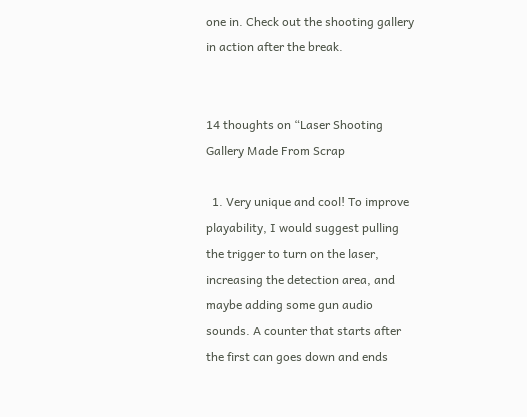one in. Check out the shooting gallery in action after the break.


14 thoughts on “Laser Shooting Gallery Made From Scrap

  1. Very unique and cool! To improve playability, I would suggest pulling the trigger to turn on the laser, increasing the detection area, and maybe adding some gun audio sounds. A counter that starts after the first can goes down and ends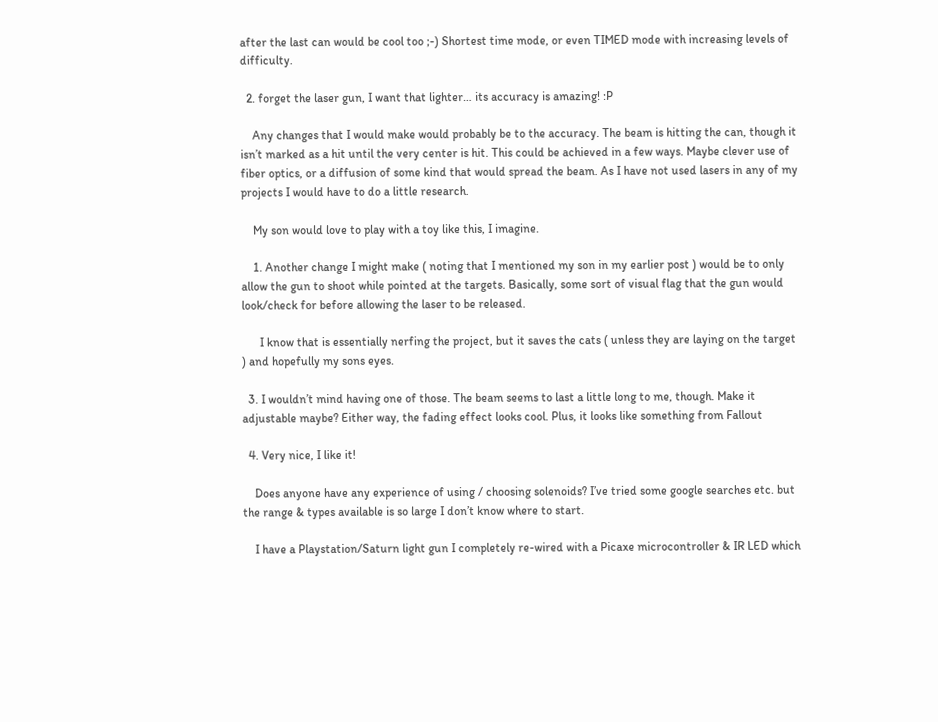after the last can would be cool too ;-) Shortest time mode, or even TIMED mode with increasing levels of difficulty.

  2. forget the laser gun, I want that lighter… its accuracy is amazing! :P

    Any changes that I would make would probably be to the accuracy. The beam is hitting the can, though it isn’t marked as a hit until the very center is hit. This could be achieved in a few ways. Maybe clever use of fiber optics, or a diffusion of some kind that would spread the beam. As I have not used lasers in any of my projects I would have to do a little research.

    My son would love to play with a toy like this, I imagine.

    1. Another change I might make ( noting that I mentioned my son in my earlier post ) would be to only allow the gun to shoot while pointed at the targets. Basically, some sort of visual flag that the gun would look/check for before allowing the laser to be released.

      I know that is essentially nerfing the project, but it saves the cats ( unless they are laying on the target ) and hopefully my sons eyes.

  3. I wouldn’t mind having one of those. The beam seems to last a little long to me, though. Make it adjustable maybe? Either way, the fading effect looks cool. Plus, it looks like something from Fallout

  4. Very nice, I like it!

    Does anyone have any experience of using / choosing solenoids? I’ve tried some google searches etc. but the range & types available is so large I don’t know where to start.

    I have a Playstation/Saturn light gun I completely re-wired with a Picaxe microcontroller & IR LED which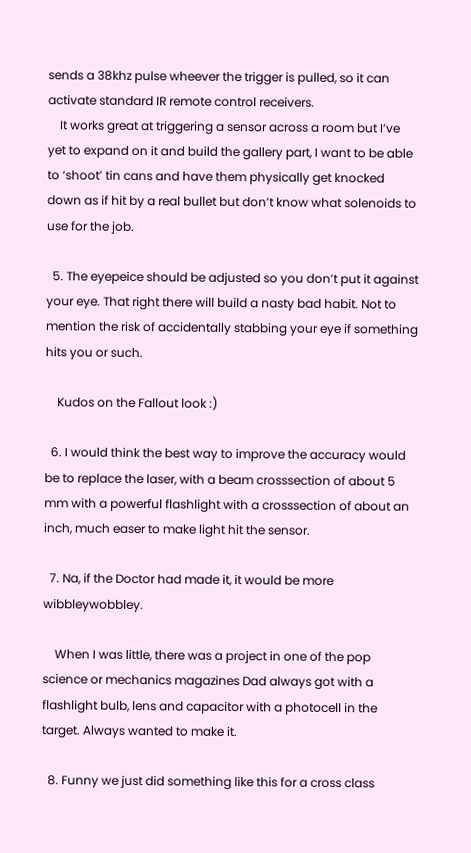sends a 38khz pulse wheever the trigger is pulled, so it can activate standard IR remote control receivers.
    It works great at triggering a sensor across a room but I’ve yet to expand on it and build the gallery part, I want to be able to ‘shoot’ tin cans and have them physically get knocked down as if hit by a real bullet but don’t know what solenoids to use for the job.

  5. The eyepeice should be adjusted so you don’t put it against your eye. That right there will build a nasty bad habit. Not to mention the risk of accidentally stabbing your eye if something hits you or such.

    Kudos on the Fallout look :)

  6. I would think the best way to improve the accuracy would be to replace the laser, with a beam crosssection of about 5 mm with a powerful flashlight with a crosssection of about an inch, much easer to make light hit the sensor.

  7. Na, if the Doctor had made it, it would be more wibbleywobbley.

    When I was little, there was a project in one of the pop science or mechanics magazines Dad always got with a flashlight bulb, lens and capacitor with a photocell in the target. Always wanted to make it.

  8. Funny we just did something like this for a cross class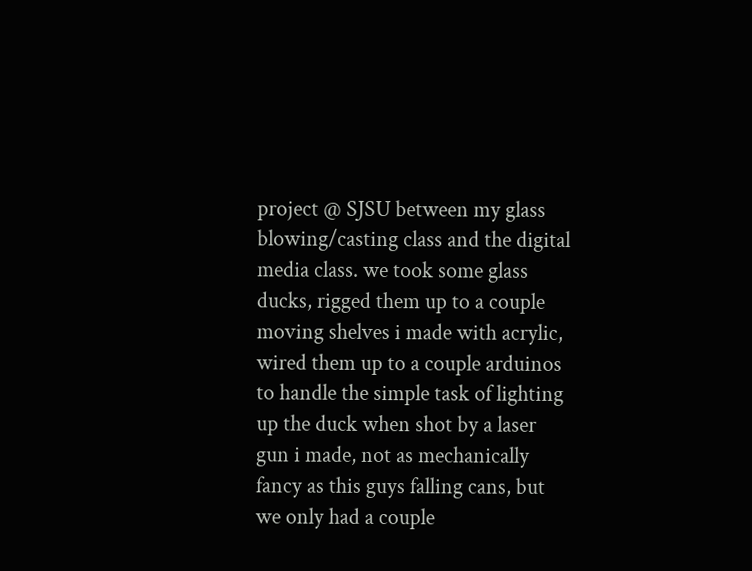project @ SJSU between my glass blowing/casting class and the digital media class. we took some glass ducks, rigged them up to a couple moving shelves i made with acrylic, wired them up to a couple arduinos to handle the simple task of lighting up the duck when shot by a laser gun i made, not as mechanically fancy as this guys falling cans, but we only had a couple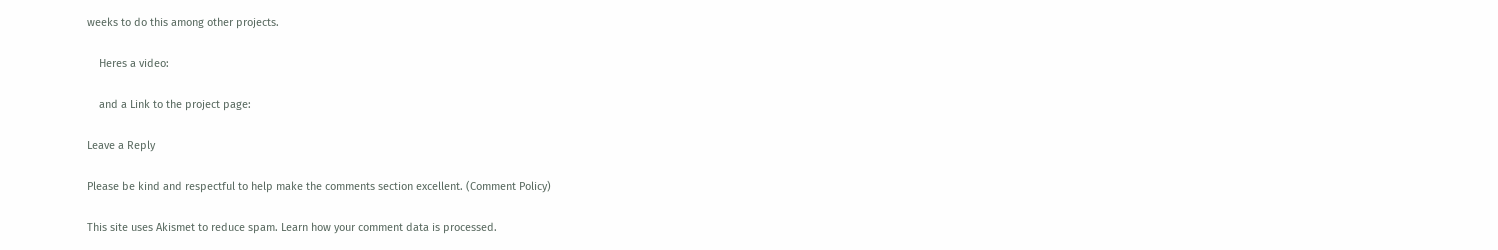weeks to do this among other projects.

    Heres a video:

    and a Link to the project page:

Leave a Reply

Please be kind and respectful to help make the comments section excellent. (Comment Policy)

This site uses Akismet to reduce spam. Learn how your comment data is processed.